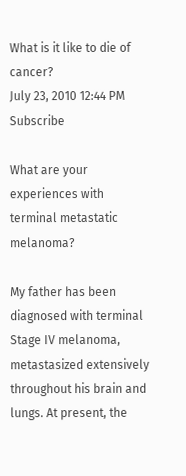What is it like to die of cancer?
July 23, 2010 12:44 PM   Subscribe

What are your experiences with terminal metastatic melanoma?

My father has been diagnosed with terminal Stage IV melanoma, metastasized extensively throughout his brain and lungs. At present, the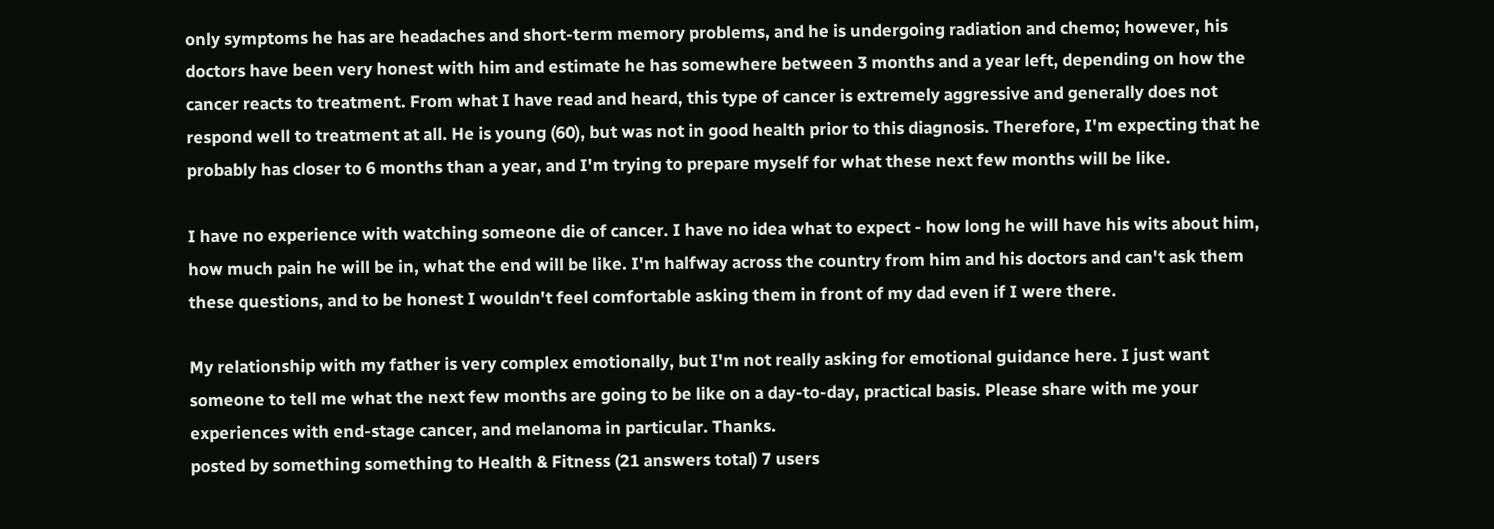only symptoms he has are headaches and short-term memory problems, and he is undergoing radiation and chemo; however, his doctors have been very honest with him and estimate he has somewhere between 3 months and a year left, depending on how the cancer reacts to treatment. From what I have read and heard, this type of cancer is extremely aggressive and generally does not respond well to treatment at all. He is young (60), but was not in good health prior to this diagnosis. Therefore, I'm expecting that he probably has closer to 6 months than a year, and I'm trying to prepare myself for what these next few months will be like.

I have no experience with watching someone die of cancer. I have no idea what to expect - how long he will have his wits about him, how much pain he will be in, what the end will be like. I'm halfway across the country from him and his doctors and can't ask them these questions, and to be honest I wouldn't feel comfortable asking them in front of my dad even if I were there.

My relationship with my father is very complex emotionally, but I'm not really asking for emotional guidance here. I just want someone to tell me what the next few months are going to be like on a day-to-day, practical basis. Please share with me your experiences with end-stage cancer, and melanoma in particular. Thanks.
posted by something something to Health & Fitness (21 answers total) 7 users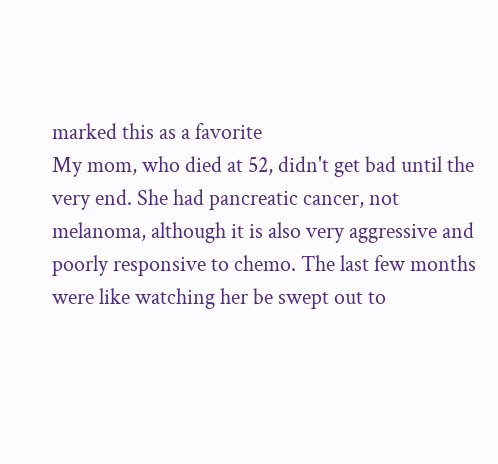marked this as a favorite
My mom, who died at 52, didn't get bad until the very end. She had pancreatic cancer, not melanoma, although it is also very aggressive and poorly responsive to chemo. The last few months were like watching her be swept out to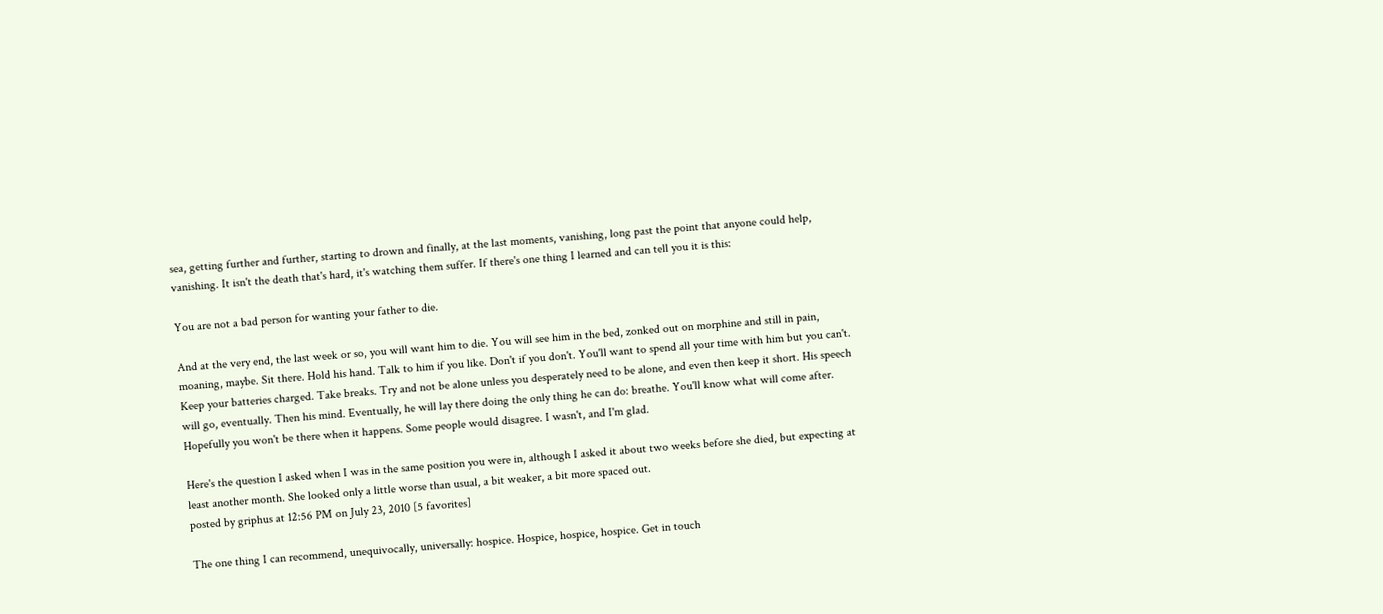sea, getting further and further, starting to drown and finally, at the last moments, vanishing, long past the point that anyone could help, vanishing. It isn't the death that's hard, it's watching them suffer. If there's one thing I learned and can tell you it is this:

You are not a bad person for wanting your father to die.

And at the very end, the last week or so, you will want him to die. You will see him in the bed, zonked out on morphine and still in pain, moaning, maybe. Sit there. Hold his hand. Talk to him if you like. Don't if you don't. You'll want to spend all your time with him but you can't. Keep your batteries charged. Take breaks. Try and not be alone unless you desperately need to be alone, and even then keep it short. His speech will go, eventually. Then his mind. Eventually, he will lay there doing the only thing he can do: breathe. You'll know what will come after. Hopefully you won't be there when it happens. Some people would disagree. I wasn't, and I'm glad.

Here's the question I asked when I was in the same position you were in, although I asked it about two weeks before she died, but expecting at least another month. She looked only a little worse than usual, a bit weaker, a bit more spaced out.
posted by griphus at 12:56 PM on July 23, 2010 [5 favorites]

The one thing I can recommend, unequivocally, universally: hospice. Hospice, hospice, hospice. Get in touch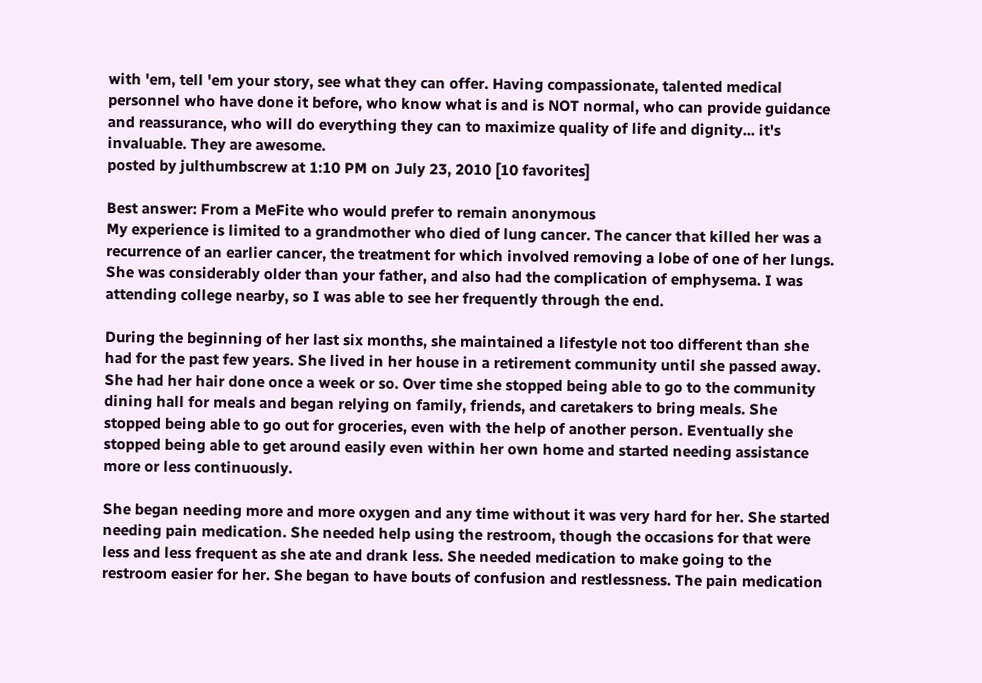with 'em, tell 'em your story, see what they can offer. Having compassionate, talented medical personnel who have done it before, who know what is and is NOT normal, who can provide guidance and reassurance, who will do everything they can to maximize quality of life and dignity... it's invaluable. They are awesome.
posted by julthumbscrew at 1:10 PM on July 23, 2010 [10 favorites]

Best answer: From a MeFite who would prefer to remain anonymous
My experience is limited to a grandmother who died of lung cancer. The cancer that killed her was a recurrence of an earlier cancer, the treatment for which involved removing a lobe of one of her lungs. She was considerably older than your father, and also had the complication of emphysema. I was attending college nearby, so I was able to see her frequently through the end.

During the beginning of her last six months, she maintained a lifestyle not too different than she had for the past few years. She lived in her house in a retirement community until she passed away. She had her hair done once a week or so. Over time she stopped being able to go to the community dining hall for meals and began relying on family, friends, and caretakers to bring meals. She stopped being able to go out for groceries, even with the help of another person. Eventually she stopped being able to get around easily even within her own home and started needing assistance more or less continuously.

She began needing more and more oxygen and any time without it was very hard for her. She started needing pain medication. She needed help using the restroom, though the occasions for that were less and less frequent as she ate and drank less. She needed medication to make going to the restroom easier for her. She began to have bouts of confusion and restlessness. The pain medication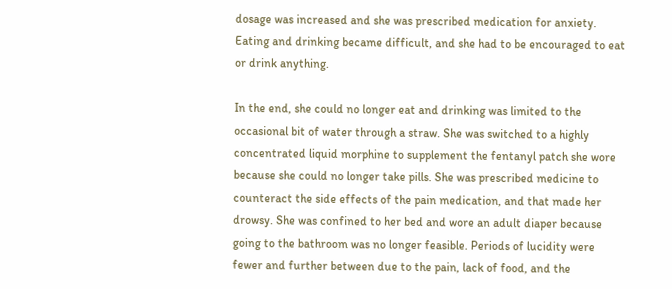dosage was increased and she was prescribed medication for anxiety. Eating and drinking became difficult, and she had to be encouraged to eat or drink anything.

In the end, she could no longer eat and drinking was limited to the occasional bit of water through a straw. She was switched to a highly concentrated liquid morphine to supplement the fentanyl patch she wore because she could no longer take pills. She was prescribed medicine to counteract the side effects of the pain medication, and that made her drowsy. She was confined to her bed and wore an adult diaper because going to the bathroom was no longer feasible. Periods of lucidity were fewer and further between due to the pain, lack of food, and the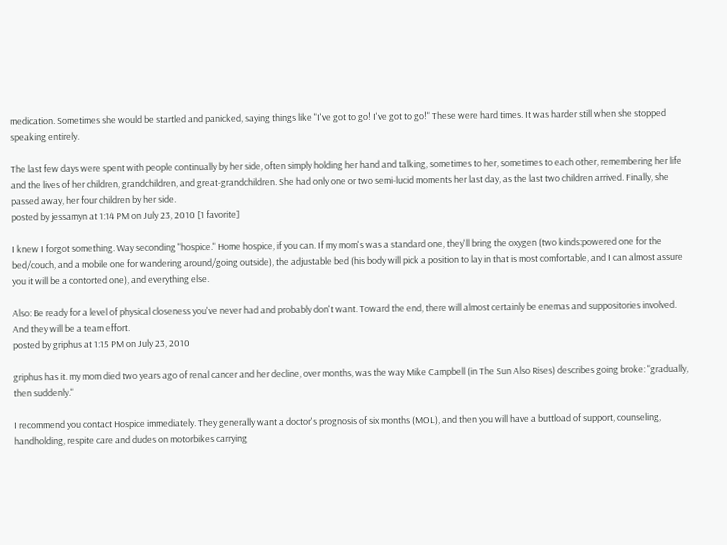medication. Sometimes she would be startled and panicked, saying things like "I've got to go! I've got to go!" These were hard times. It was harder still when she stopped speaking entirely.

The last few days were spent with people continually by her side, often simply holding her hand and talking, sometimes to her, sometimes to each other, remembering her life and the lives of her children, grandchildren, and great-grandchildren. She had only one or two semi-lucid moments her last day, as the last two children arrived. Finally, she passed away, her four children by her side.
posted by jessamyn at 1:14 PM on July 23, 2010 [1 favorite]

I knew I forgot something. Way seconding "hospice." Home hospice, if you can. If my mom's was a standard one, they'll bring the oxygen (two kinds:powered one for the bed/couch, and a mobile one for wandering around/going outside), the adjustable bed (his body will pick a position to lay in that is most comfortable, and I can almost assure you it will be a contorted one), and everything else.

Also: Be ready for a level of physical closeness you've never had and probably don't want. Toward the end, there will almost certainly be enemas and suppositories involved. And they will be a team effort.
posted by griphus at 1:15 PM on July 23, 2010

griphus has it. my mom died two years ago of renal cancer and her decline, over months, was the way Mike Campbell (in The Sun Also Rises) describes going broke: "gradually, then suddenly."

I recommend you contact Hospice immediately. They generally want a doctor's prognosis of six months (MOL), and then you will have a buttload of support, counseling, handholding, respite care and dudes on motorbikes carrying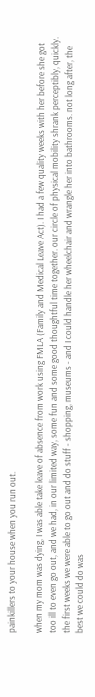painkillers to your house when you run out.

when my mom was dying, I was able take leave of absence from work using FMLA (Family and Medical Leave Act). I had a few quality weeks with her before she got too ill to even go out, and we had, in our limited way, some fun and some good thoughtful time together. our circle of physical mobility shrank perceptibly, quickly. the first weeks we were able to go out and do stuff - shopping, museums - and I could handle her wheelchair and wrangle her into bathrooms. not long after, the best we could do was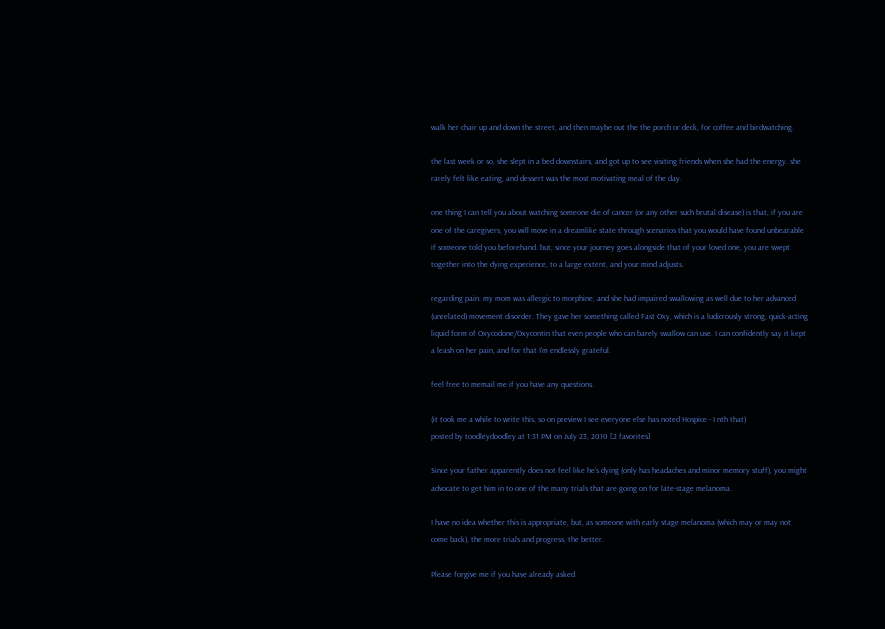walk her chair up and down the street, and then maybe out the the porch or deck, for coffee and birdwatching.

the last week or so, she slept in a bed downstairs, and got up to see visiting friends when she had the energy. she rarely felt like eating, and dessert was the most motivating meal of the day.

one thing I can tell you about watching someone die of cancer (or any other such brutal disease) is that, if you are one of the caregivers, you will move in a dreamlike state through scenarios that you would have found unbearable if someone told you beforehand. but, since your journey goes alongside that of your loved one, you are swept together into the dying experience, to a large extent, and your mind adjusts.

regarding pain: my mom was allergic to morphine, and she had impaired swallowing as well due to her advanced (unrelated) movement disorder. They gave her something called Fast Oxy, which is a ludicrously strong, quick-acting liquid form of Oxycodone/Oxycontin that even people who can barely swallow can use. I can confidently say it kept a leash on her pain, and for that I'm endlessly grateful.

feel free to memail me if you have any questions.

(it took me a while to write this, so on preview I see everyone else has noted Hospice - I nth that)
posted by toodleydoodley at 1:31 PM on July 23, 2010 [2 favorites]

Since your father apparently does not feel like he's dying (only has headaches and minor memory stuff), you might advocate to get him in to one of the many trials that are going on for late-stage melanoma.

I have no idea whether this is appropriate, but, as someone with early stage melanoma (which may or may not come back), the more trials and progress, the better.

Please forgive me if you have already asked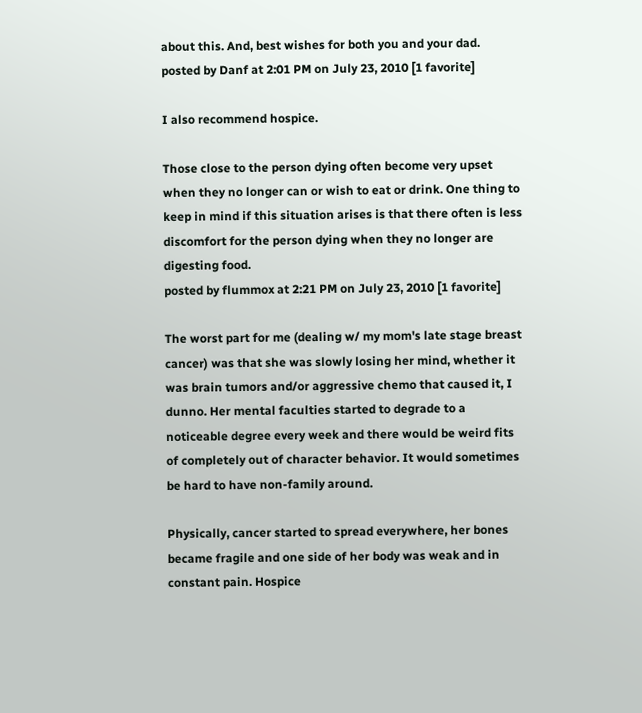about this. And, best wishes for both you and your dad.
posted by Danf at 2:01 PM on July 23, 2010 [1 favorite]

I also recommend hospice.

Those close to the person dying often become very upset when they no longer can or wish to eat or drink. One thing to keep in mind if this situation arises is that there often is less discomfort for the person dying when they no longer are digesting food.
posted by flummox at 2:21 PM on July 23, 2010 [1 favorite]

The worst part for me (dealing w/ my mom's late stage breast cancer) was that she was slowly losing her mind, whether it was brain tumors and/or aggressive chemo that caused it, I dunno. Her mental faculties started to degrade to a noticeable degree every week and there would be weird fits of completely out of character behavior. It would sometimes be hard to have non-family around.

Physically, cancer started to spread everywhere, her bones became fragile and one side of her body was weak and in constant pain. Hospice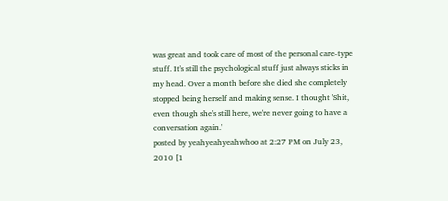was great and took care of most of the personal care-type stuff. It's still the psychological stuff just always sticks in my head. Over a month before she died she completely stopped being herself and making sense. I thought 'Shit, even though she's still here, we're never going to have a conversation again.'
posted by yeahyeahyeahwhoo at 2:27 PM on July 23, 2010 [1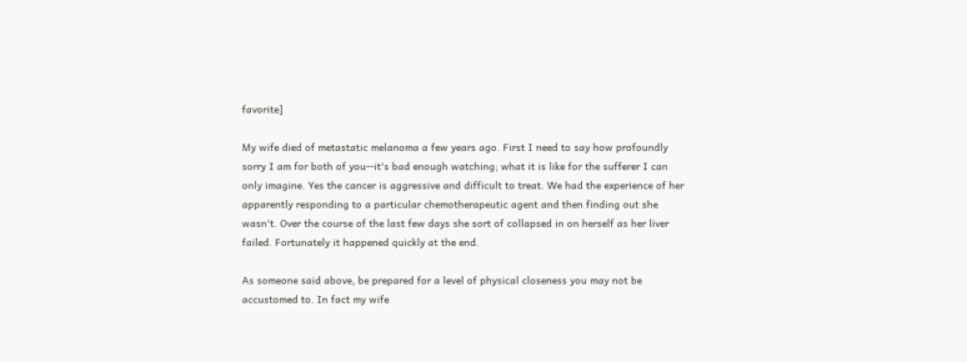favorite]

My wife died of metastatic melanoma a few years ago. First I need to say how profoundly sorry I am for both of you--it's bad enough watching; what it is like for the sufferer I can only imagine. Yes the cancer is aggressive and difficult to treat. We had the experience of her apparently responding to a particular chemotherapeutic agent and then finding out she wasn't. Over the course of the last few days she sort of collapsed in on herself as her liver failed. Fortunately it happened quickly at the end.

As someone said above, be prepared for a level of physical closeness you may not be accustomed to. In fact my wife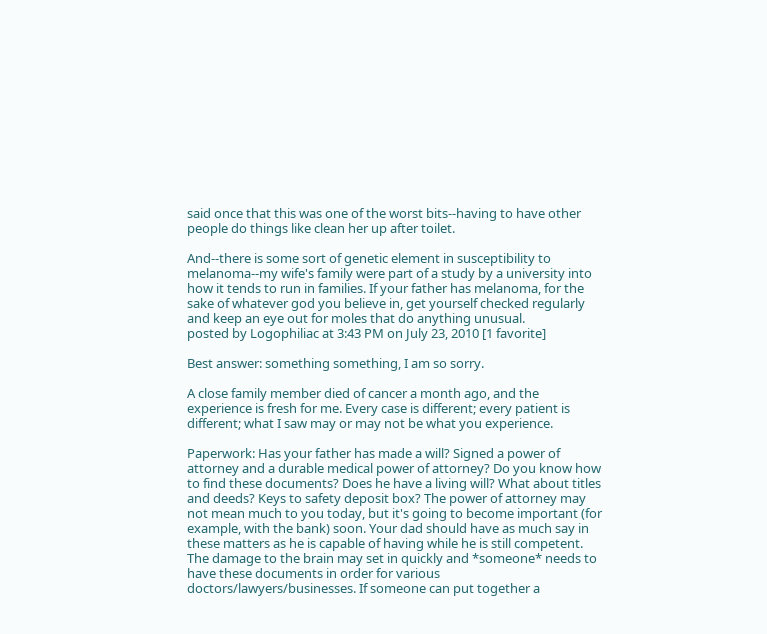said once that this was one of the worst bits--having to have other people do things like clean her up after toilet.

And--there is some sort of genetic element in susceptibility to melanoma--my wife's family were part of a study by a university into how it tends to run in families. If your father has melanoma, for the sake of whatever god you believe in, get yourself checked regularly and keep an eye out for moles that do anything unusual.
posted by Logophiliac at 3:43 PM on July 23, 2010 [1 favorite]

Best answer: something something, I am so sorry.

A close family member died of cancer a month ago, and the experience is fresh for me. Every case is different; every patient is different; what I saw may or may not be what you experience.

Paperwork: Has your father has made a will? Signed a power of attorney and a durable medical power of attorney? Do you know how to find these documents? Does he have a living will? What about titles and deeds? Keys to safety deposit box? The power of attorney may not mean much to you today, but it's going to become important (for example, with the bank) soon. Your dad should have as much say in these matters as he is capable of having while he is still competent. The damage to the brain may set in quickly and *someone* needs to have these documents in order for various doctors/lawyers/businesses. If someone can put together a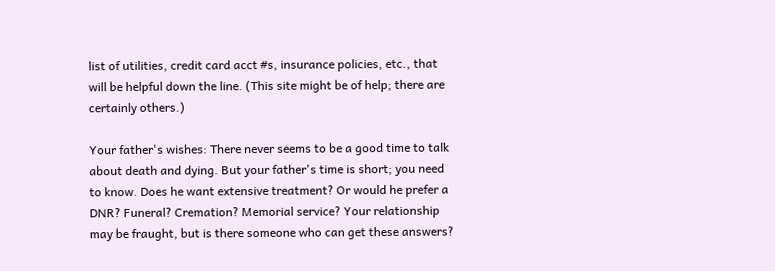list of utilities, credit card acct #s, insurance policies, etc., that will be helpful down the line. (This site might be of help; there are certainly others.)

Your father's wishes: There never seems to be a good time to talk about death and dying. But your father's time is short; you need to know. Does he want extensive treatment? Or would he prefer a DNR? Funeral? Cremation? Memorial service? Your relationship may be fraught, but is there someone who can get these answers?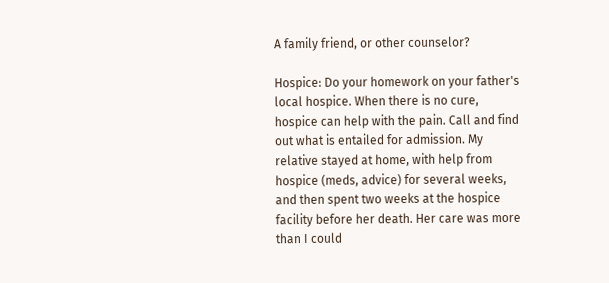A family friend, or other counselor?

Hospice: Do your homework on your father's local hospice. When there is no cure, hospice can help with the pain. Call and find out what is entailed for admission. My relative stayed at home, with help from hospice (meds, advice) for several weeks, and then spent two weeks at the hospice facility before her death. Her care was more than I could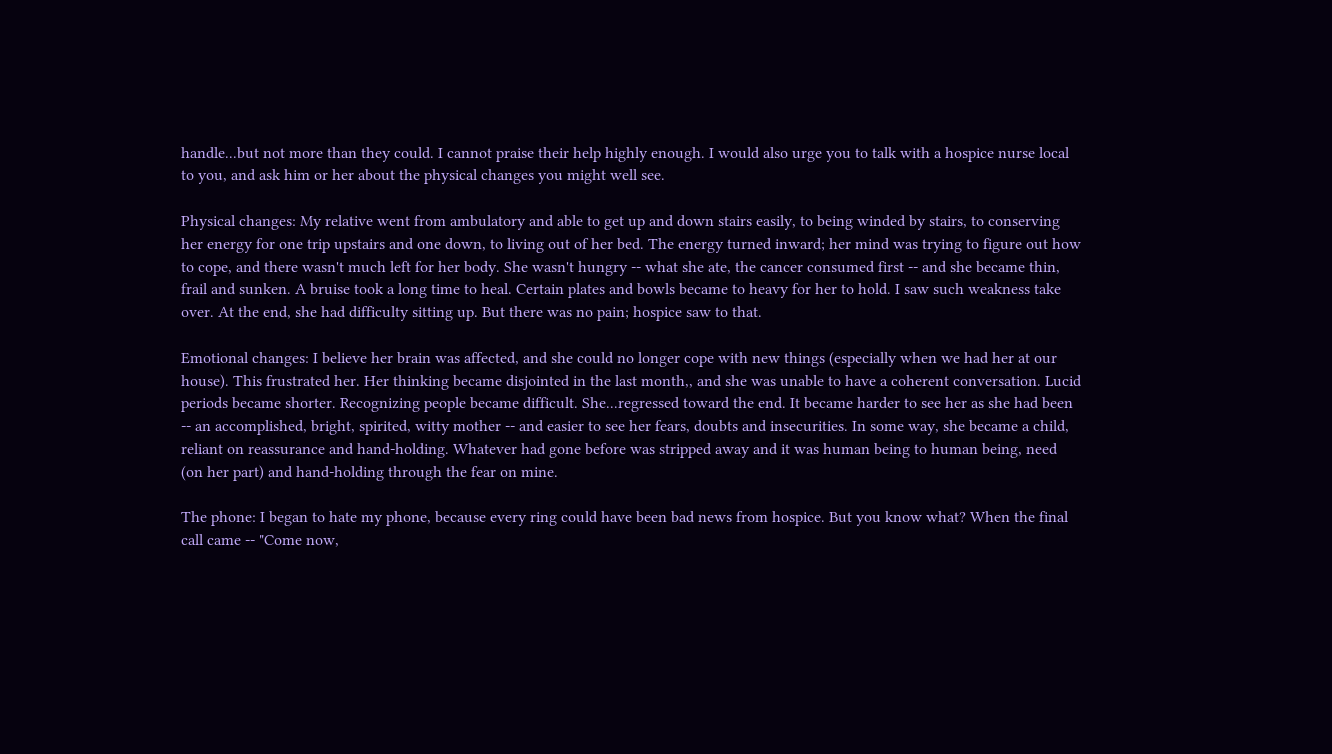handle...but not more than they could. I cannot praise their help highly enough. I would also urge you to talk with a hospice nurse local to you, and ask him or her about the physical changes you might well see.

Physical changes: My relative went from ambulatory and able to get up and down stairs easily, to being winded by stairs, to conserving her energy for one trip upstairs and one down, to living out of her bed. The energy turned inward; her mind was trying to figure out how to cope, and there wasn't much left for her body. She wasn't hungry -- what she ate, the cancer consumed first -- and she became thin, frail and sunken. A bruise took a long time to heal. Certain plates and bowls became to heavy for her to hold. I saw such weakness take over. At the end, she had difficulty sitting up. But there was no pain; hospice saw to that.

Emotional changes: I believe her brain was affected, and she could no longer cope with new things (especially when we had her at our house). This frustrated her. Her thinking became disjointed in the last month,, and she was unable to have a coherent conversation. Lucid periods became shorter. Recognizing people became difficult. She...regressed toward the end. It became harder to see her as she had been -- an accomplished, bright, spirited, witty mother -- and easier to see her fears, doubts and insecurities. In some way, she became a child, reliant on reassurance and hand-holding. Whatever had gone before was stripped away and it was human being to human being, need (on her part) and hand-holding through the fear on mine.

The phone: I began to hate my phone, because every ring could have been bad news from hospice. But you know what? When the final call came -- "Come now,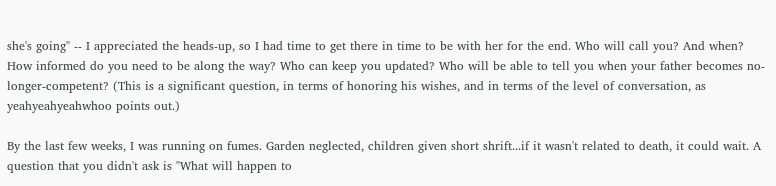she's going" -- I appreciated the heads-up, so I had time to get there in time to be with her for the end. Who will call you? And when? How informed do you need to be along the way? Who can keep you updated? Who will be able to tell you when your father becomes no-longer-competent? (This is a significant question, in terms of honoring his wishes, and in terms of the level of conversation, as yeahyeahyeahwhoo points out.)

By the last few weeks, I was running on fumes. Garden neglected, children given short shrift...if it wasn't related to death, it could wait. A question that you didn't ask is "What will happen to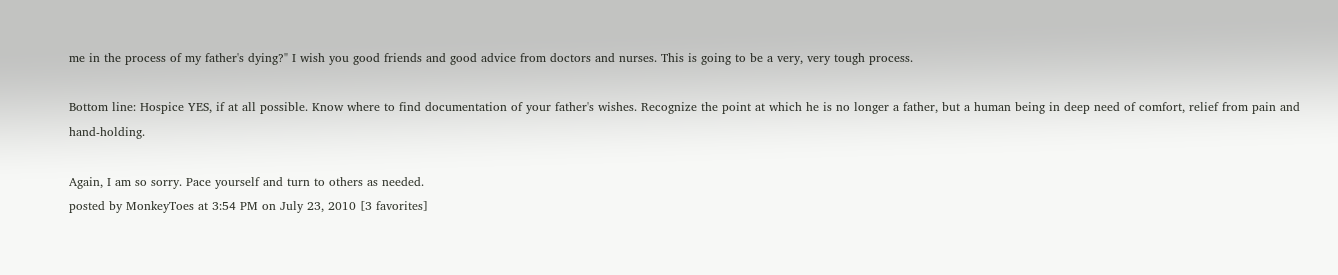me in the process of my father's dying?" I wish you good friends and good advice from doctors and nurses. This is going to be a very, very tough process.

Bottom line: Hospice YES, if at all possible. Know where to find documentation of your father's wishes. Recognize the point at which he is no longer a father, but a human being in deep need of comfort, relief from pain and hand-holding.

Again, I am so sorry. Pace yourself and turn to others as needed.
posted by MonkeyToes at 3:54 PM on July 23, 2010 [3 favorites]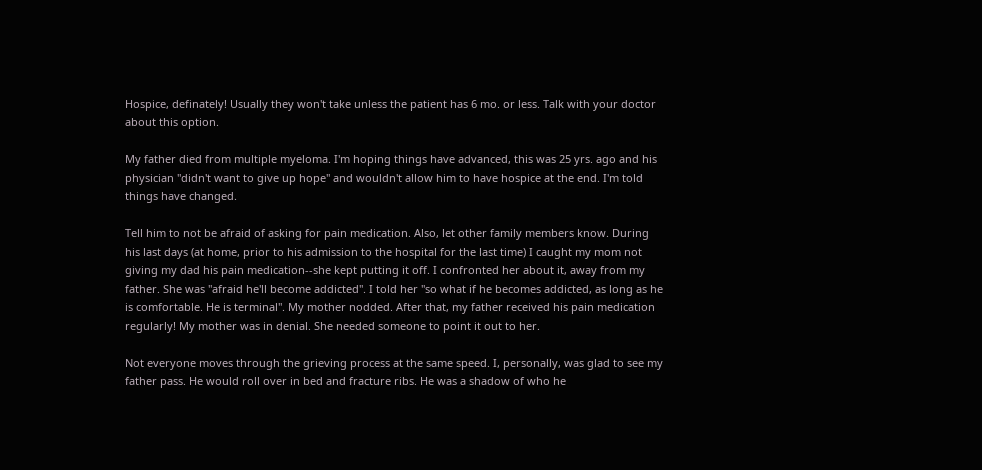Hospice, definately! Usually they won't take unless the patient has 6 mo. or less. Talk with your doctor about this option.

My father died from multiple myeloma. I'm hoping things have advanced, this was 25 yrs. ago and his physician "didn't want to give up hope" and wouldn't allow him to have hospice at the end. I'm told things have changed.

Tell him to not be afraid of asking for pain medication. Also, let other family members know. During his last days (at home, prior to his admission to the hospital for the last time) I caught my mom not giving my dad his pain medication--she kept putting it off. I confronted her about it, away from my father. She was "afraid he'll become addicted". I told her "so what if he becomes addicted, as long as he is comfortable. He is terminal". My mother nodded. After that, my father received his pain medication regularly! My mother was in denial. She needed someone to point it out to her.

Not everyone moves through the grieving process at the same speed. I, personally, was glad to see my father pass. He would roll over in bed and fracture ribs. He was a shadow of who he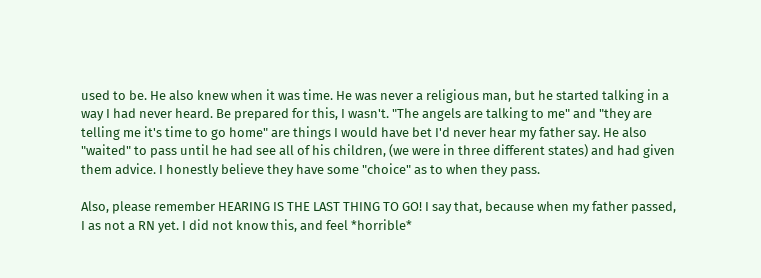used to be. He also knew when it was time. He was never a religious man, but he started talking in a way I had never heard. Be prepared for this, I wasn't. "The angels are talking to me" and "they are telling me it's time to go home" are things I would have bet I'd never hear my father say. He also "waited" to pass until he had see all of his children, (we were in three different states) and had given them advice. I honestly believe they have some "choice" as to when they pass.

Also, please remember HEARING IS THE LAST THING TO GO! I say that, because when my father passed, I as not a RN yet. I did not know this, and feel *horrible*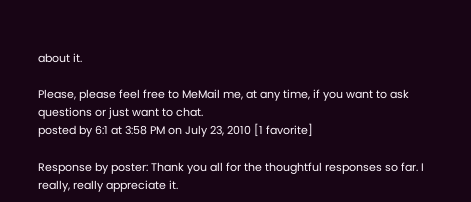about it.

Please, please feel free to MeMail me, at any time, if you want to ask questions or just want to chat.
posted by 6:1 at 3:58 PM on July 23, 2010 [1 favorite]

Response by poster: Thank you all for the thoughtful responses so far. I really, really appreciate it.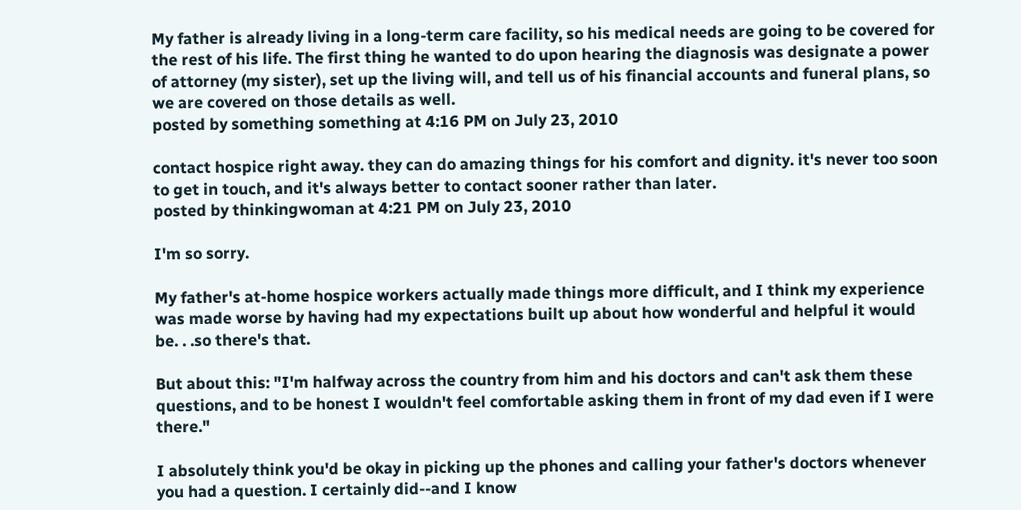My father is already living in a long-term care facility, so his medical needs are going to be covered for the rest of his life. The first thing he wanted to do upon hearing the diagnosis was designate a power of attorney (my sister), set up the living will, and tell us of his financial accounts and funeral plans, so we are covered on those details as well.
posted by something something at 4:16 PM on July 23, 2010

contact hospice right away. they can do amazing things for his comfort and dignity. it's never too soon to get in touch, and it's always better to contact sooner rather than later.
posted by thinkingwoman at 4:21 PM on July 23, 2010

I'm so sorry.

My father's at-home hospice workers actually made things more difficult, and I think my experience was made worse by having had my expectations built up about how wonderful and helpful it would be. . .so there's that.

But about this: "I'm halfway across the country from him and his doctors and can't ask them these questions, and to be honest I wouldn't feel comfortable asking them in front of my dad even if I were there."

I absolutely think you'd be okay in picking up the phones and calling your father's doctors whenever you had a question. I certainly did--and I know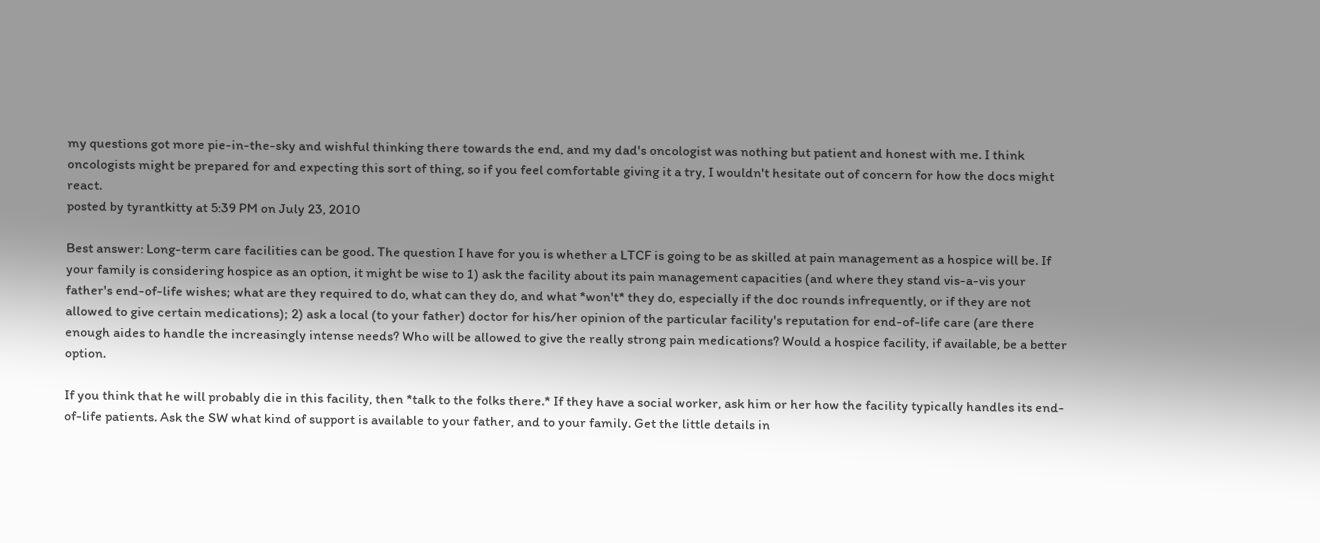my questions got more pie-in-the-sky and wishful thinking there towards the end, and my dad's oncologist was nothing but patient and honest with me. I think oncologists might be prepared for and expecting this sort of thing, so if you feel comfortable giving it a try, I wouldn't hesitate out of concern for how the docs might react.
posted by tyrantkitty at 5:39 PM on July 23, 2010

Best answer: Long-term care facilities can be good. The question I have for you is whether a LTCF is going to be as skilled at pain management as a hospice will be. If your family is considering hospice as an option, it might be wise to 1) ask the facility about its pain management capacities (and where they stand vis-a-vis your father's end-of-life wishes; what are they required to do, what can they do, and what *won't* they do, especially if the doc rounds infrequently, or if they are not allowed to give certain medications); 2) ask a local (to your father) doctor for his/her opinion of the particular facility's reputation for end-of-life care (are there enough aides to handle the increasingly intense needs? Who will be allowed to give the really strong pain medications? Would a hospice facility, if available, be a better option.

If you think that he will probably die in this facility, then *talk to the folks there.* If they have a social worker, ask him or her how the facility typically handles its end-of-life patients. Ask the SW what kind of support is available to your father, and to your family. Get the little details in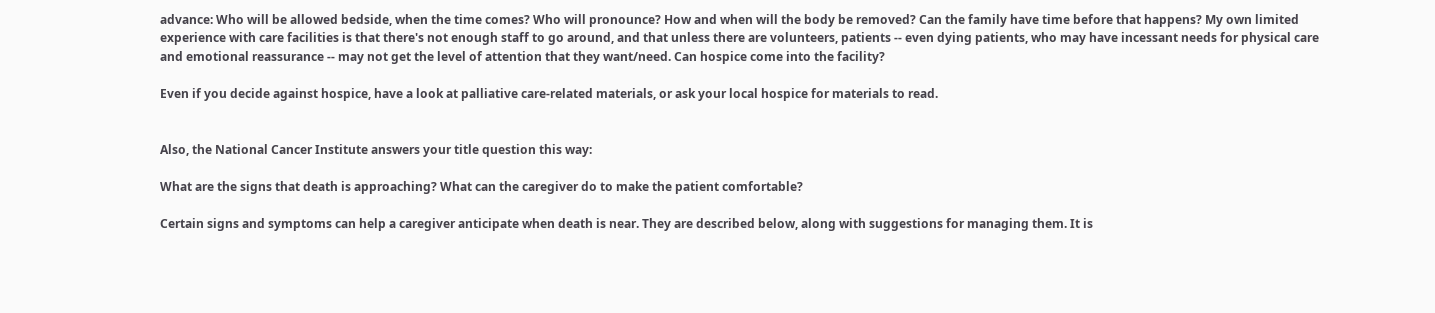advance: Who will be allowed bedside, when the time comes? Who will pronounce? How and when will the body be removed? Can the family have time before that happens? My own limited experience with care facilities is that there's not enough staff to go around, and that unless there are volunteers, patients -- even dying patients, who may have incessant needs for physical care and emotional reassurance -- may not get the level of attention that they want/need. Can hospice come into the facility?

Even if you decide against hospice, have a look at palliative care-related materials, or ask your local hospice for materials to read.


Also, the National Cancer Institute answers your title question this way:

What are the signs that death is approaching? What can the caregiver do to make the patient comfortable?

Certain signs and symptoms can help a caregiver anticipate when death is near. They are described below, along with suggestions for managing them. It is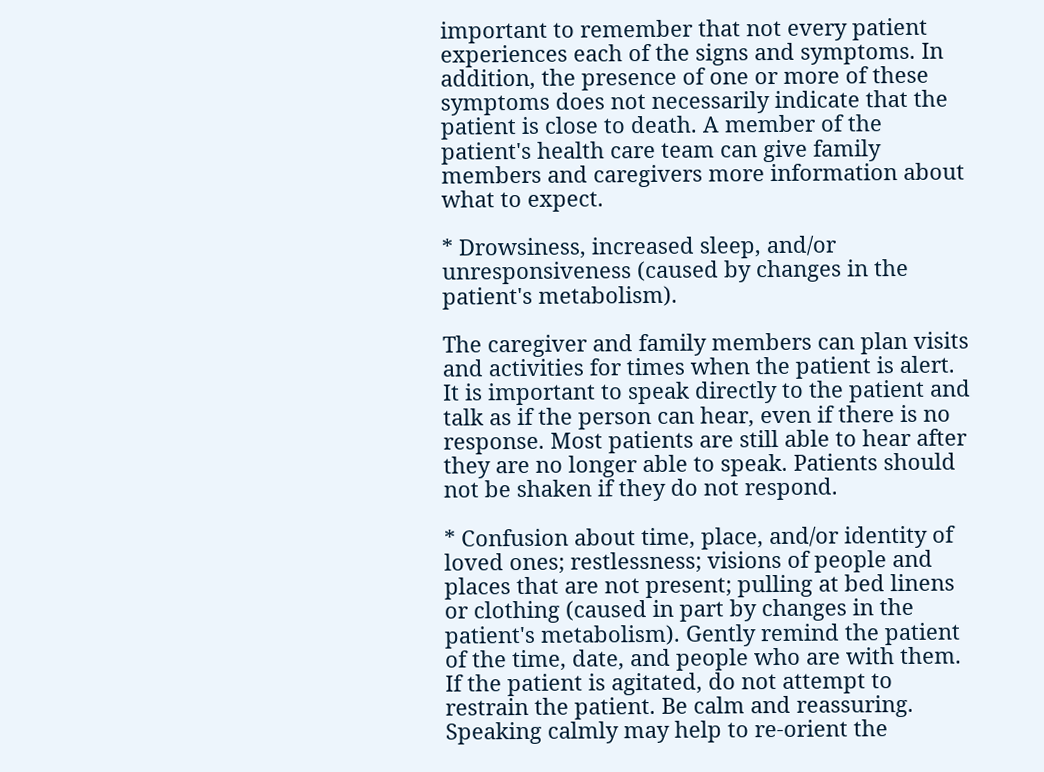important to remember that not every patient experiences each of the signs and symptoms. In addition, the presence of one or more of these symptoms does not necessarily indicate that the patient is close to death. A member of the patient's health care team can give family members and caregivers more information about what to expect.

* Drowsiness, increased sleep, and/or unresponsiveness (caused by changes in the patient's metabolism).

The caregiver and family members can plan visits and activities for times when the patient is alert. It is important to speak directly to the patient and talk as if the person can hear, even if there is no response. Most patients are still able to hear after they are no longer able to speak. Patients should not be shaken if they do not respond.

* Confusion about time, place, and/or identity of loved ones; restlessness; visions of people and places that are not present; pulling at bed linens or clothing (caused in part by changes in the patient's metabolism). Gently remind the patient of the time, date, and people who are with them. If the patient is agitated, do not attempt to restrain the patient. Be calm and reassuring. Speaking calmly may help to re-orient the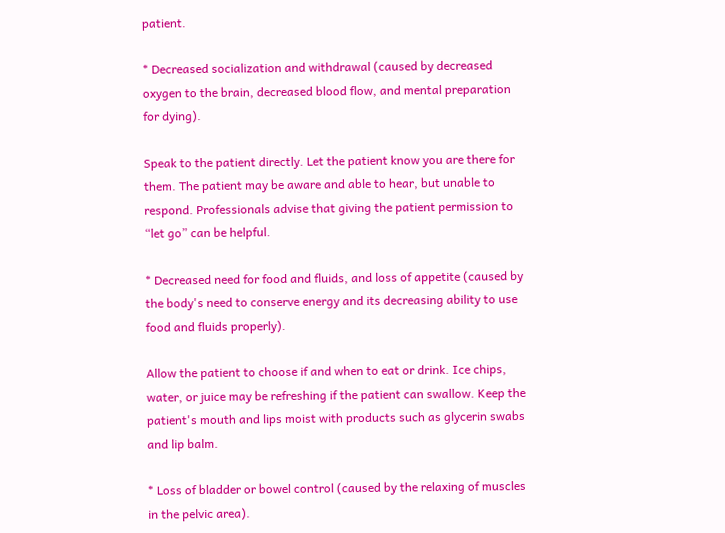patient.

* Decreased socialization and withdrawal (caused by decreased oxygen to the brain, decreased blood flow, and mental preparation for dying).

Speak to the patient directly. Let the patient know you are there for them. The patient may be aware and able to hear, but unable to respond. Professionals advise that giving the patient permission to “let go” can be helpful.

* Decreased need for food and fluids, and loss of appetite (caused by the body's need to conserve energy and its decreasing ability to use food and fluids properly).

Allow the patient to choose if and when to eat or drink. Ice chips, water, or juice may be refreshing if the patient can swallow. Keep the patient's mouth and lips moist with products such as glycerin swabs and lip balm.

* Loss of bladder or bowel control (caused by the relaxing of muscles in the pelvic area).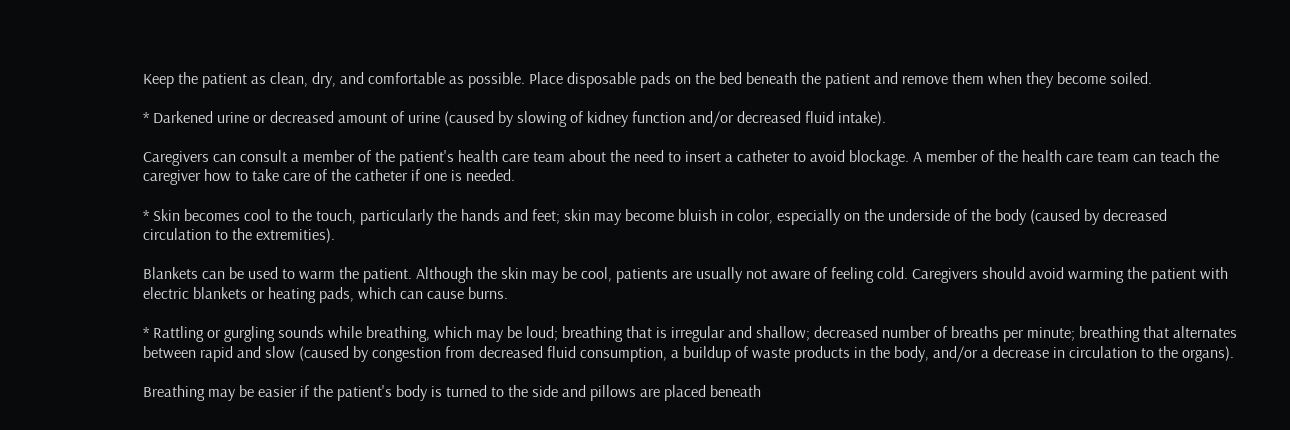Keep the patient as clean, dry, and comfortable as possible. Place disposable pads on the bed beneath the patient and remove them when they become soiled.

* Darkened urine or decreased amount of urine (caused by slowing of kidney function and/or decreased fluid intake).

Caregivers can consult a member of the patient's health care team about the need to insert a catheter to avoid blockage. A member of the health care team can teach the caregiver how to take care of the catheter if one is needed.

* Skin becomes cool to the touch, particularly the hands and feet; skin may become bluish in color, especially on the underside of the body (caused by decreased circulation to the extremities).

Blankets can be used to warm the patient. Although the skin may be cool, patients are usually not aware of feeling cold. Caregivers should avoid warming the patient with electric blankets or heating pads, which can cause burns.

* Rattling or gurgling sounds while breathing, which may be loud; breathing that is irregular and shallow; decreased number of breaths per minute; breathing that alternates between rapid and slow (caused by congestion from decreased fluid consumption, a buildup of waste products in the body, and/or a decrease in circulation to the organs).

Breathing may be easier if the patient's body is turned to the side and pillows are placed beneath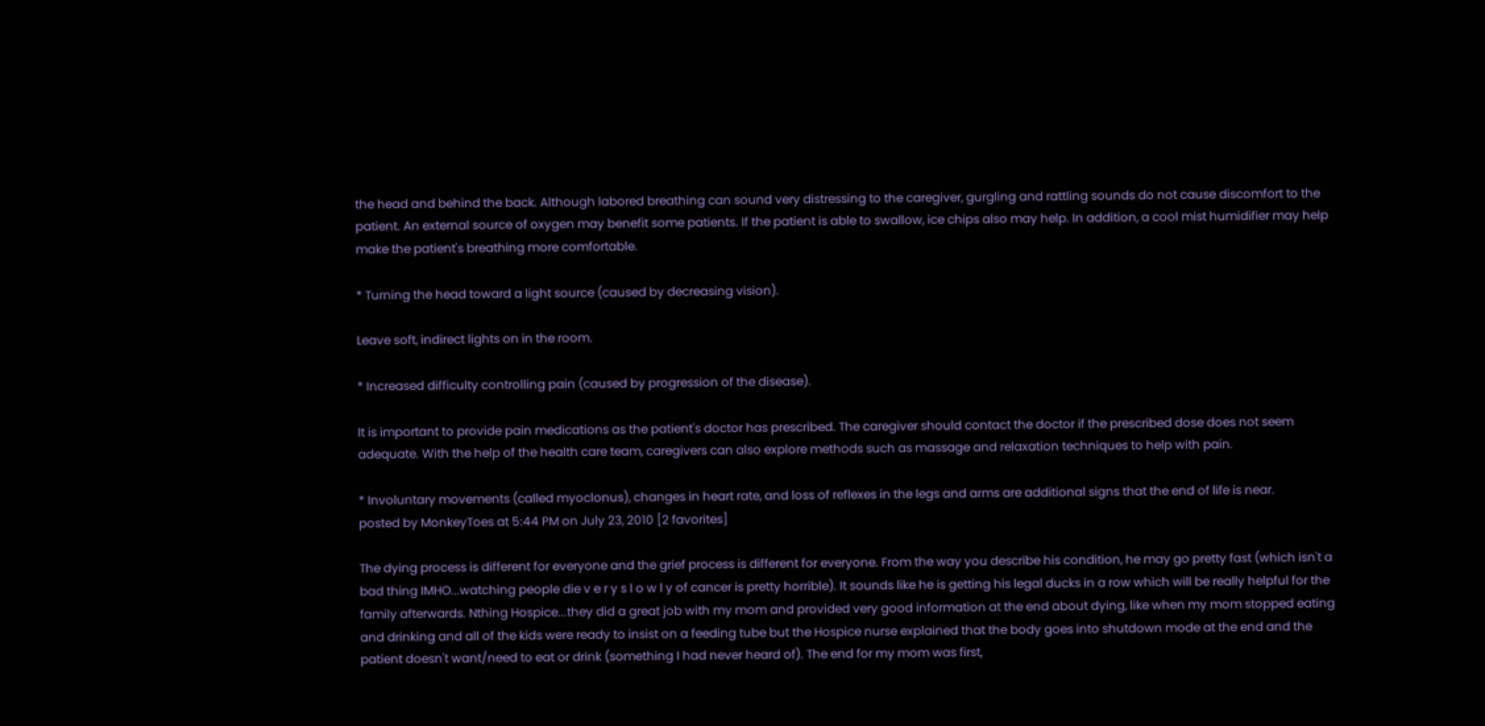the head and behind the back. Although labored breathing can sound very distressing to the caregiver, gurgling and rattling sounds do not cause discomfort to the patient. An external source of oxygen may benefit some patients. If the patient is able to swallow, ice chips also may help. In addition, a cool mist humidifier may help make the patient's breathing more comfortable.

* Turning the head toward a light source (caused by decreasing vision).

Leave soft, indirect lights on in the room.

* Increased difficulty controlling pain (caused by progression of the disease).

It is important to provide pain medications as the patient's doctor has prescribed. The caregiver should contact the doctor if the prescribed dose does not seem adequate. With the help of the health care team, caregivers can also explore methods such as massage and relaxation techniques to help with pain.

* Involuntary movements (called myoclonus), changes in heart rate, and loss of reflexes in the legs and arms are additional signs that the end of life is near.
posted by MonkeyToes at 5:44 PM on July 23, 2010 [2 favorites]

The dying process is different for everyone and the grief process is different for everyone. From the way you describe his condition, he may go pretty fast (which isn't a bad thing IMHO...watching people die v e r y s l o w l y of cancer is pretty horrible). It sounds like he is getting his legal ducks in a row which will be really helpful for the family afterwards. Nthing Hospice...they did a great job with my mom and provided very good information at the end about dying, like when my mom stopped eating and drinking and all of the kids were ready to insist on a feeding tube but the Hospice nurse explained that the body goes into shutdown mode at the end and the patient doesn't want/need to eat or drink (something I had never heard of). The end for my mom was first,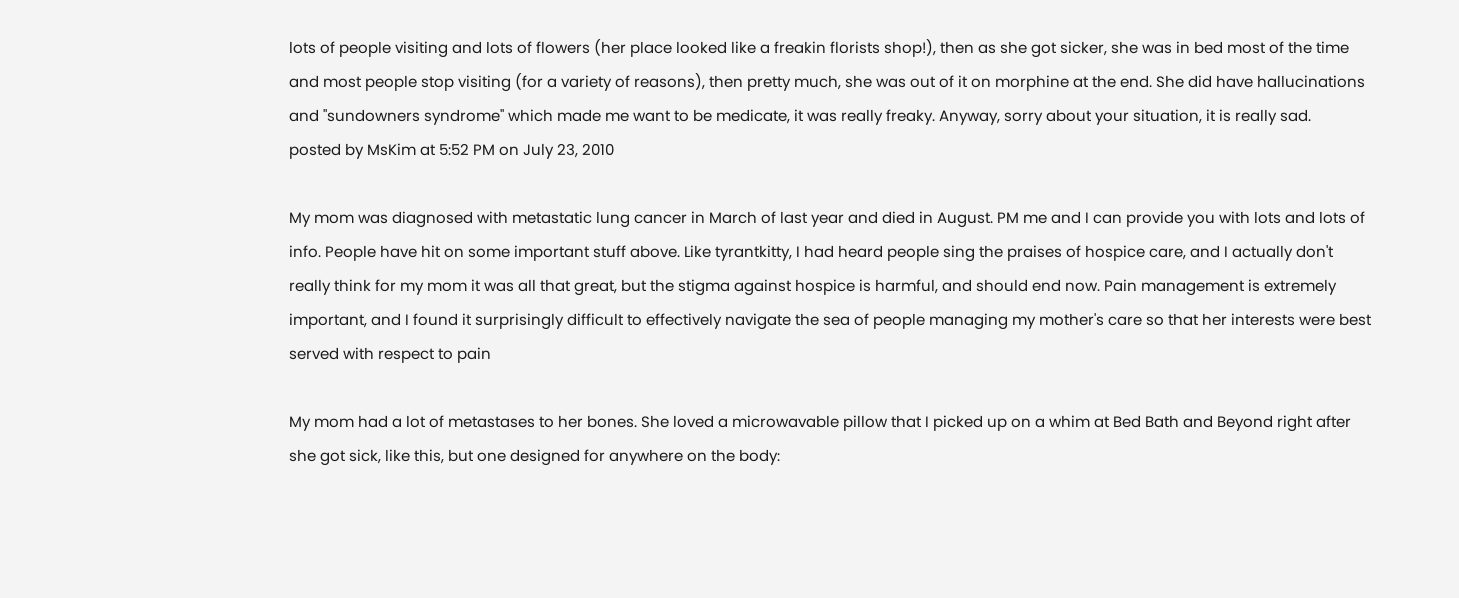lots of people visiting and lots of flowers (her place looked like a freakin florists shop!), then as she got sicker, she was in bed most of the time and most people stop visiting (for a variety of reasons), then pretty much, she was out of it on morphine at the end. She did have hallucinations and "sundowners syndrome" which made me want to be medicate, it was really freaky. Anyway, sorry about your situation, it is really sad.
posted by MsKim at 5:52 PM on July 23, 2010

My mom was diagnosed with metastatic lung cancer in March of last year and died in August. PM me and I can provide you with lots and lots of info. People have hit on some important stuff above. Like tyrantkitty, I had heard people sing the praises of hospice care, and I actually don't really think for my mom it was all that great, but the stigma against hospice is harmful, and should end now. Pain management is extremely important, and I found it surprisingly difficult to effectively navigate the sea of people managing my mother's care so that her interests were best served with respect to pain

My mom had a lot of metastases to her bones. She loved a microwavable pillow that I picked up on a whim at Bed Bath and Beyond right after she got sick, like this, but one designed for anywhere on the body: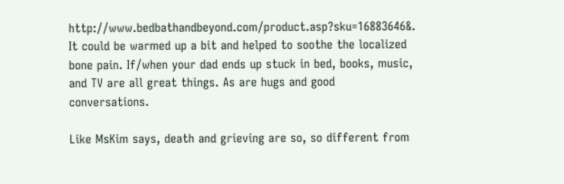http://www.bedbathandbeyond.com/product.asp?sku=16883646&. It could be warmed up a bit and helped to soothe the localized bone pain. If/when your dad ends up stuck in bed, books, music, and TV are all great things. As are hugs and good conversations.

Like MsKim says, death and grieving are so, so different from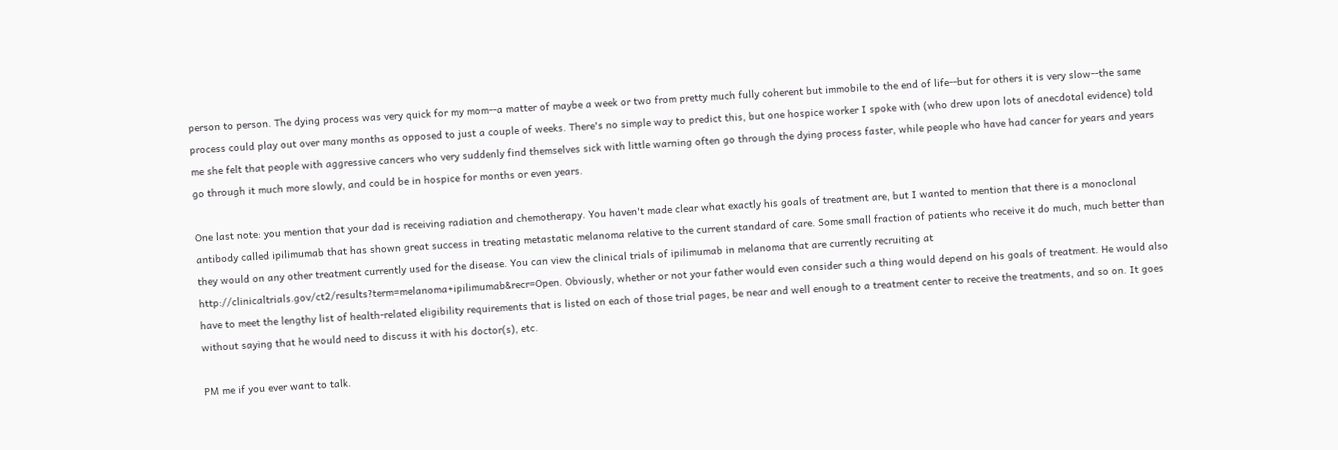person to person. The dying process was very quick for my mom--a matter of maybe a week or two from pretty much fully coherent but immobile to the end of life--but for others it is very slow--the same process could play out over many months as opposed to just a couple of weeks. There's no simple way to predict this, but one hospice worker I spoke with (who drew upon lots of anecdotal evidence) told me she felt that people with aggressive cancers who very suddenly find themselves sick with little warning often go through the dying process faster, while people who have had cancer for years and years go through it much more slowly, and could be in hospice for months or even years.

One last note: you mention that your dad is receiving radiation and chemotherapy. You haven't made clear what exactly his goals of treatment are, but I wanted to mention that there is a monoclonal antibody called ipilimumab that has shown great success in treating metastatic melanoma relative to the current standard of care. Some small fraction of patients who receive it do much, much better than they would on any other treatment currently used for the disease. You can view the clinical trials of ipilimumab in melanoma that are currently recruiting at http://clinicaltrials.gov/ct2/results?term=melanoma+ipilimumab&recr=Open. Obviously, whether or not your father would even consider such a thing would depend on his goals of treatment. He would also have to meet the lengthy list of health-related eligibility requirements that is listed on each of those trial pages, be near and well enough to a treatment center to receive the treatments, and so on. It goes without saying that he would need to discuss it with his doctor(s), etc.

PM me if you ever want to talk.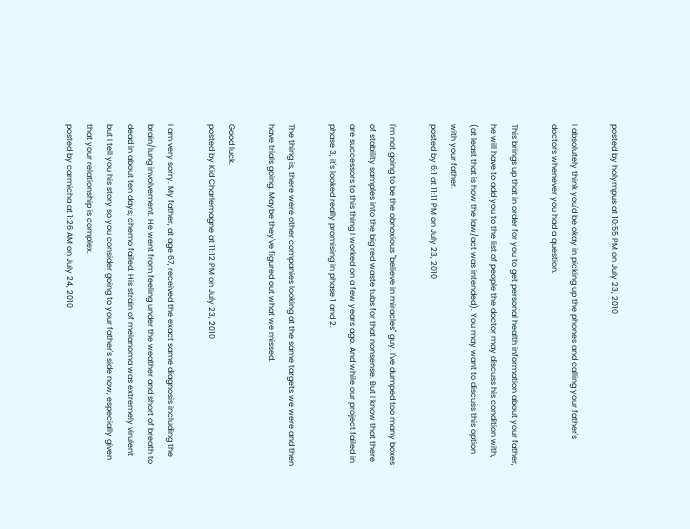posted by holympus at 10:55 PM on July 23, 2010

I absolutely think you'd be okay in picking up the phones and calling your father's doctors whenever you had a question.

This brings up that in order for you to get personal health information about your father, he will have to add you to the list of people the doctor may discuss his condition with, (at least that is how the law/act was intended). You may want to discuss this option with your father.
posted by 6:1 at 11:11 PM on July 23, 2010

I'm not going to be the obnoxious "believe in miracles" guy. I've dumped too many boxes of stability samples into the big red waste tubs for that nonsense. But I know that there are successors to this thing I worked on a few years ago. And while our project failed in phase 3, it's looked really promising in phase 1 and 2.

The thing is, there were other companies looking at the same targets we were and then have trials going. Maybe they've figured out what we missed.

Good luck.
posted by Kid Charlemagne at 11:12 PM on July 23, 2010

I am very sorry. My father, at age 67, received the exact same diagnosis including the brain/lung involvement. He went from feeling under the weather and short of breath to dead in about ten days; chemo failed. His strain of melanoma was extremely virulent but I tell you his story so you consider going to your father's side now, especially given that your relationship is complex.
posted by carmicha at 1:26 AM on July 24, 2010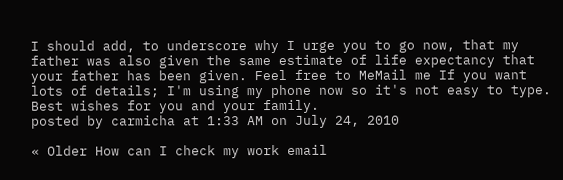I should add, to underscore why I urge you to go now, that my father was also given the same estimate of life expectancy that your father has been given. Feel free to MeMail me If you want lots of details; I'm using my phone now so it's not easy to type. Best wishes for you and your family.
posted by carmicha at 1:33 AM on July 24, 2010

« Older How can I check my work email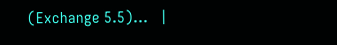(Exchange 5.5)...   |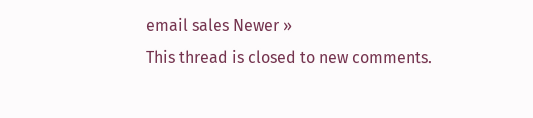email sales Newer »
This thread is closed to new comments.